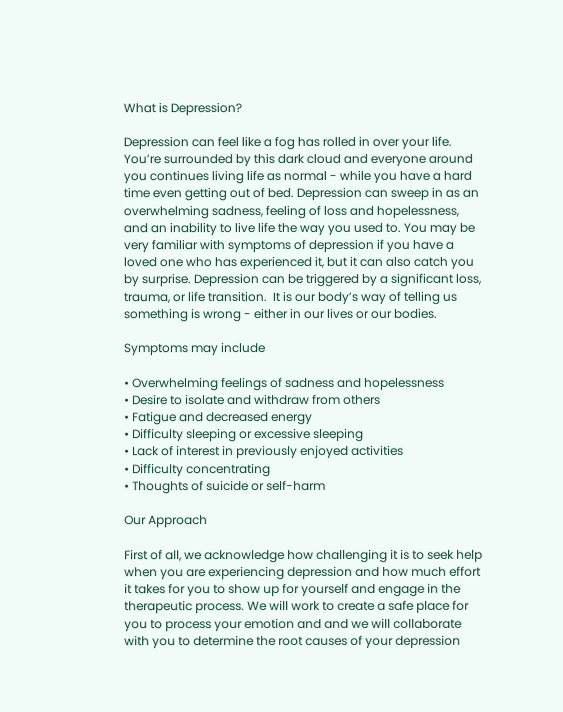What is Depression?

Depression can feel like a fog has rolled in over your life. You’re surrounded by this dark cloud and everyone around you continues living life as normal - while you have a hard time even getting out of bed. Depression can sweep in as an overwhelming sadness, feeling of loss and hopelessness, and an inability to live life the way you used to. You may be very familiar with symptoms of depression if you have a loved one who has experienced it, but it can also catch you by surprise. Depression can be triggered by a significant loss, trauma, or life transition.  It is our body’s way of telling us something is wrong - either in our lives or our bodies.

Symptoms may include

• Overwhelming feelings of sadness and hopelessness
• Desire to isolate and withdraw from others
• Fatigue and decreased energy
• Difficulty sleeping or excessive sleeping
• Lack of interest in previously enjoyed activities
• Difficulty concentrating
• Thoughts of suicide or self-harm

Our Approach

First of all, we acknowledge how challenging it is to seek help when you are experiencing depression and how much effort it takes for you to show up for yourself and engage in the therapeutic process. We will work to create a safe place for you to process your emotion and and we will collaborate with you to determine the root causes of your depression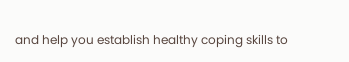and help you establish healthy coping skills to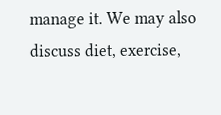manage it. We may also discuss diet, exercise,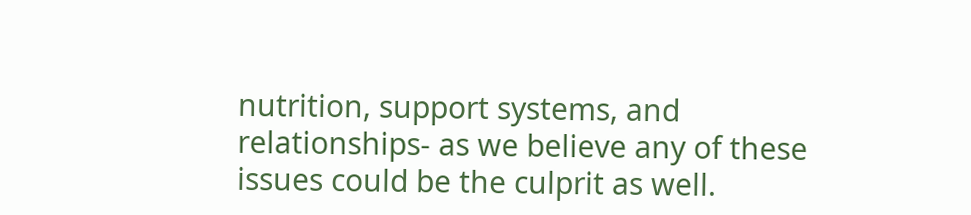nutrition, support systems, and relationships- as we believe any of these issues could be the culprit as well.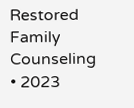Restored Family Counseling • 2023